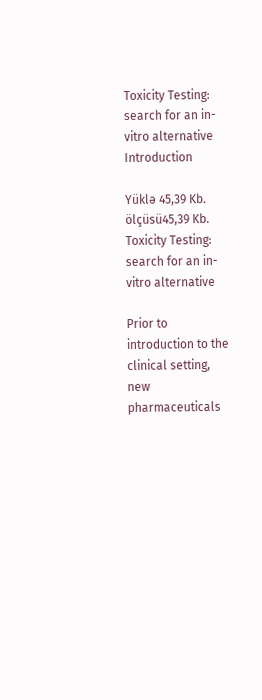Toxicity Testing: search for an in-vitro alternative Introduction

Yüklə 45,39 Kb.
ölçüsü45,39 Kb.
Toxicity Testing: search for an in-vitro alternative

Prior to introduction to the clinical setting, new pharmaceuticals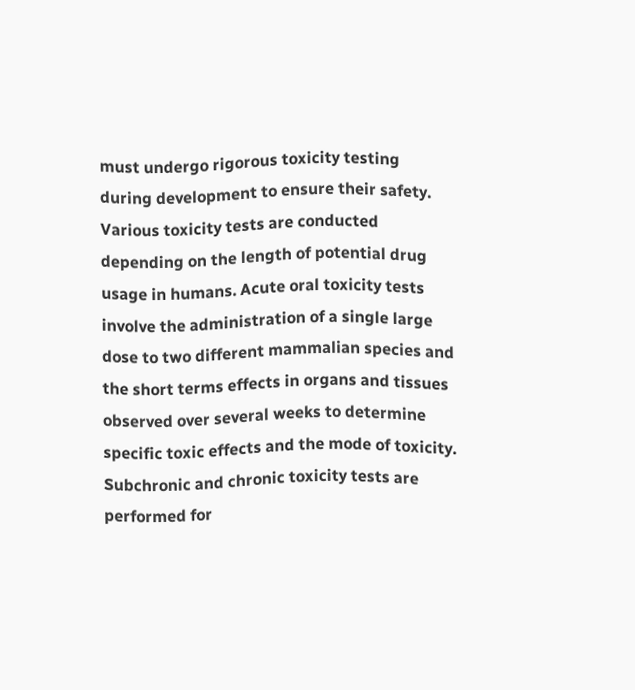must undergo rigorous toxicity testing during development to ensure their safety. Various toxicity tests are conducted depending on the length of potential drug usage in humans. Acute oral toxicity tests involve the administration of a single large dose to two different mammalian species and the short terms effects in organs and tissues observed over several weeks to determine specific toxic effects and the mode of toxicity. Subchronic and chronic toxicity tests are performed for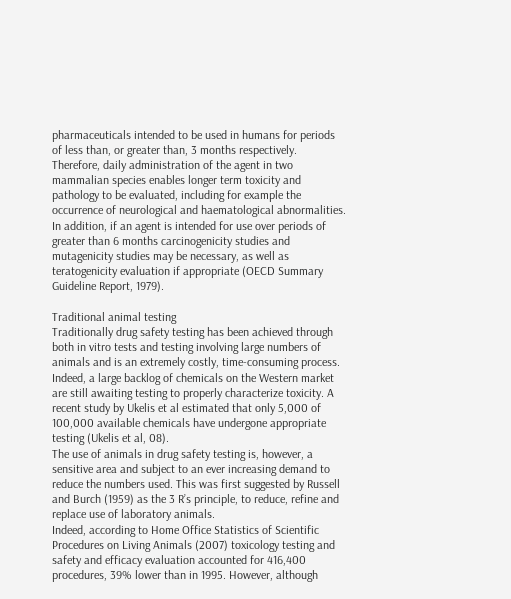pharmaceuticals intended to be used in humans for periods of less than, or greater than, 3 months respectively. Therefore, daily administration of the agent in two mammalian species enables longer term toxicity and pathology to be evaluated, including for example the occurrence of neurological and haematological abnormalities. In addition, if an agent is intended for use over periods of greater than 6 months carcinogenicity studies and mutagenicity studies may be necessary, as well as teratogenicity evaluation if appropriate (OECD Summary Guideline Report, 1979).

Traditional animal testing
Traditionally drug safety testing has been achieved through both in vitro tests and testing involving large numbers of animals and is an extremely costly, time-consuming process. Indeed, a large backlog of chemicals on the Western market are still awaiting testing to properly characterize toxicity. A recent study by Ukelis et al estimated that only 5,000 of 100,000 available chemicals have undergone appropriate testing (Ukelis et al, 08).
The use of animals in drug safety testing is, however, a sensitive area and subject to an ever increasing demand to reduce the numbers used. This was first suggested by Russell and Burch (1959) as the 3 R’s principle, to reduce, refine and replace use of laboratory animals.
Indeed, according to Home Office Statistics of Scientific Procedures on Living Animals (2007) toxicology testing and safety and efficacy evaluation accounted for 416,400 procedures, 39% lower than in 1995. However, although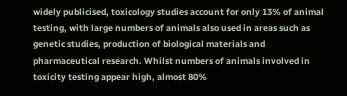widely publicised, toxicology studies account for only 13% of animal testing, with large numbers of animals also used in areas such as genetic studies, production of biological materials and pharmaceutical research. Whilst numbers of animals involved in toxicity testing appear high, almost 80%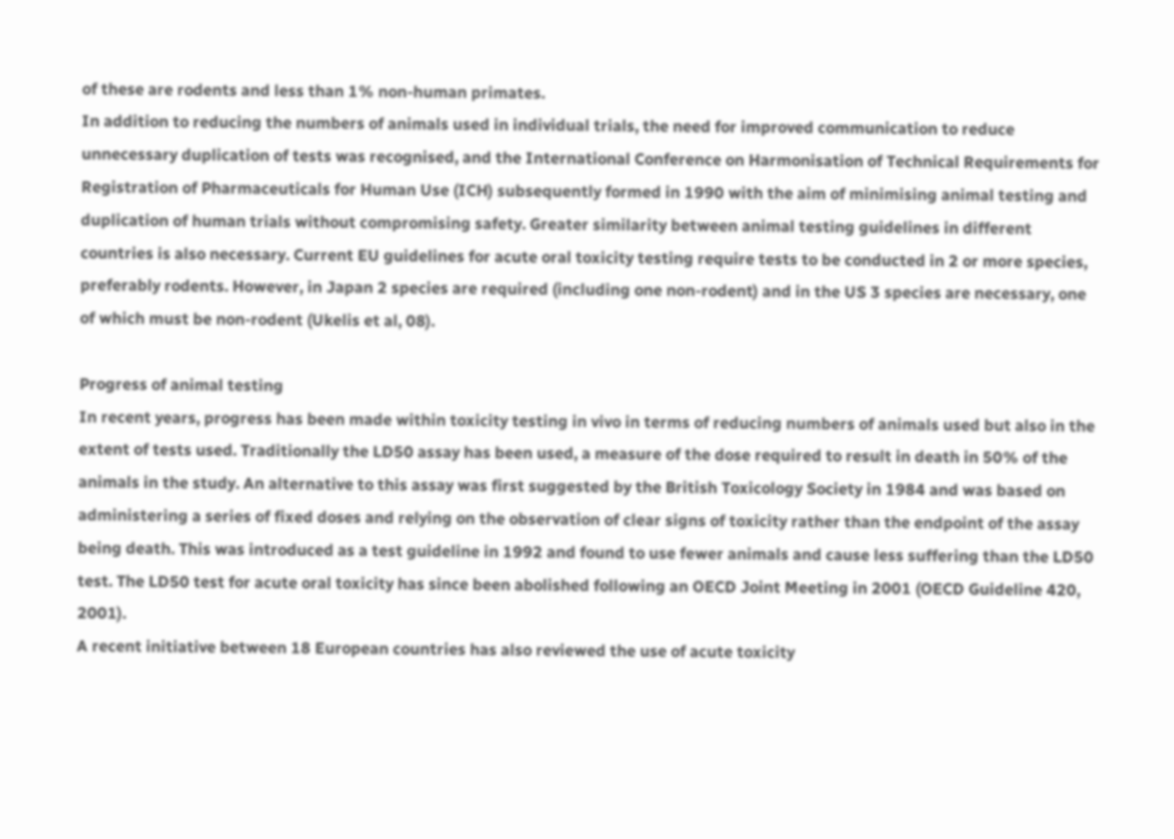of these are rodents and less than 1% non-human primates.
In addition to reducing the numbers of animals used in individual trials, the need for improved communication to reduce unnecessary duplication of tests was recognised, and the International Conference on Harmonisation of Technical Requirements for Registration of Pharmaceuticals for Human Use (ICH) subsequently formed in 1990 with the aim of minimising animal testing and duplication of human trials without compromising safety. Greater similarity between animal testing guidelines in different countries is also necessary. Current EU guidelines for acute oral toxicity testing require tests to be conducted in 2 or more species, preferably rodents. However, in Japan 2 species are required (including one non-rodent) and in the US 3 species are necessary, one of which must be non-rodent (Ukelis et al, 08).

Progress of animal testing
In recent years, progress has been made within toxicity testing in vivo in terms of reducing numbers of animals used but also in the extent of tests used. Traditionally the LD50 assay has been used, a measure of the dose required to result in death in 50% of the animals in the study. An alternative to this assay was first suggested by the British Toxicology Society in 1984 and was based on administering a series of fixed doses and relying on the observation of clear signs of toxicity rather than the endpoint of the assay being death. This was introduced as a test guideline in 1992 and found to use fewer animals and cause less suffering than the LD50 test. The LD50 test for acute oral toxicity has since been abolished following an OECD Joint Meeting in 2001 (OECD Guideline 420, 2001).
A recent initiative between 18 European countries has also reviewed the use of acute toxicity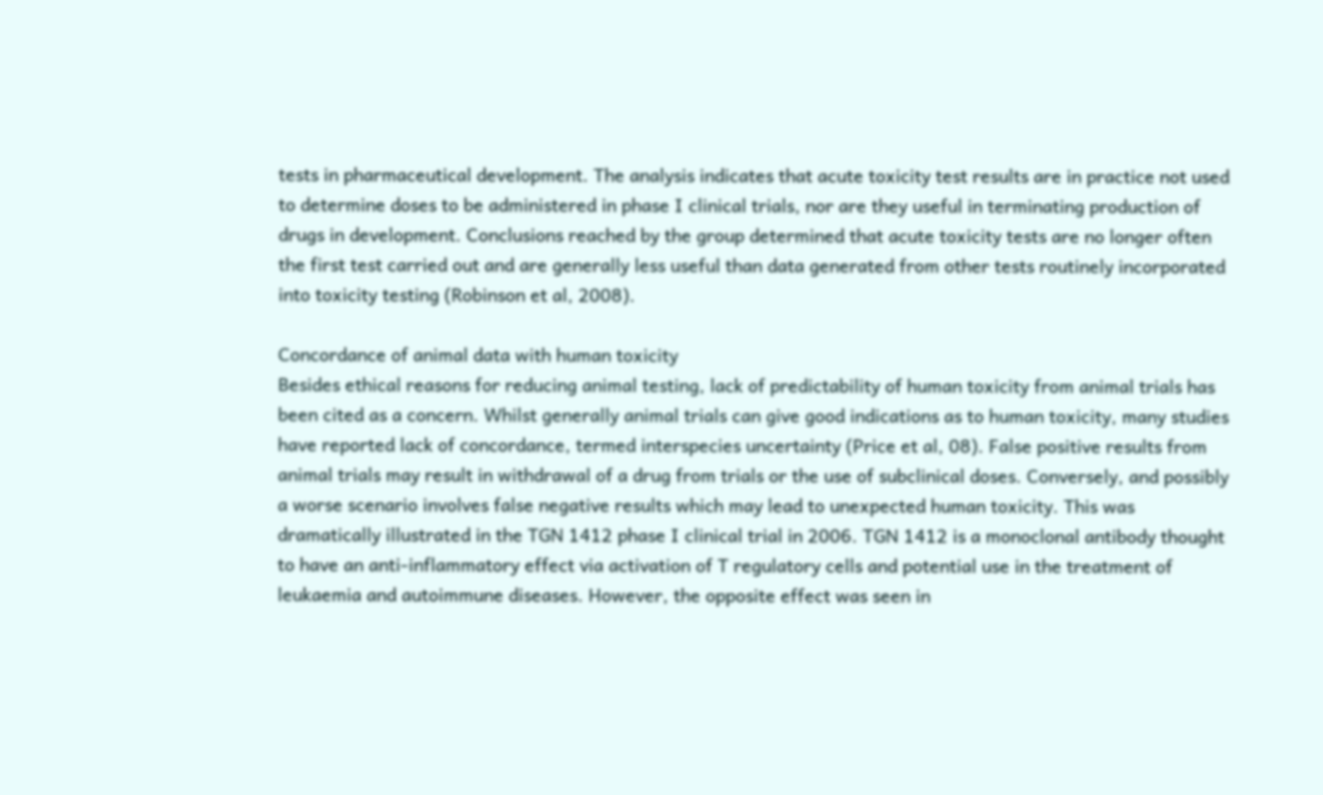tests in pharmaceutical development. The analysis indicates that acute toxicity test results are in practice not used to determine doses to be administered in phase I clinical trials, nor are they useful in terminating production of drugs in development. Conclusions reached by the group determined that acute toxicity tests are no longer often the first test carried out and are generally less useful than data generated from other tests routinely incorporated into toxicity testing (Robinson et al, 2008).

Concordance of animal data with human toxicity
Besides ethical reasons for reducing animal testing, lack of predictability of human toxicity from animal trials has been cited as a concern. Whilst generally animal trials can give good indications as to human toxicity, many studies have reported lack of concordance, termed interspecies uncertainty (Price et al, 08). False positive results from animal trials may result in withdrawal of a drug from trials or the use of subclinical doses. Conversely, and possibly a worse scenario involves false negative results which may lead to unexpected human toxicity. This was dramatically illustrated in the TGN 1412 phase I clinical trial in 2006. TGN 1412 is a monoclonal antibody thought to have an anti-inflammatory effect via activation of T regulatory cells and potential use in the treatment of leukaemia and autoimmune diseases. However, the opposite effect was seen in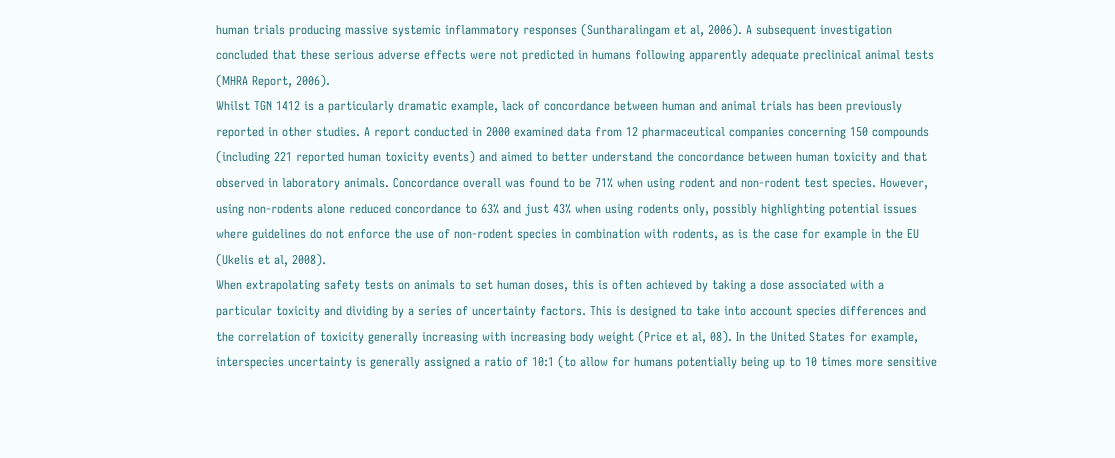human trials producing massive systemic inflammatory responses (Suntharalingam et al, 2006). A subsequent investigation concluded that these serious adverse effects were not predicted in humans following apparently adequate preclinical animal tests (MHRA Report, 2006).
Whilst TGN 1412 is a particularly dramatic example, lack of concordance between human and animal trials has been previously reported in other studies. A report conducted in 2000 examined data from 12 pharmaceutical companies concerning 150 compounds (including 221 reported human toxicity events) and aimed to better understand the concordance between human toxicity and that observed in laboratory animals. Concordance overall was found to be 71% when using rodent and non-rodent test species. However, using non-rodents alone reduced concordance to 63% and just 43% when using rodents only, possibly highlighting potential issues where guidelines do not enforce the use of non-rodent species in combination with rodents, as is the case for example in the EU (Ukelis et al, 2008).
When extrapolating safety tests on animals to set human doses, this is often achieved by taking a dose associated with a particular toxicity and dividing by a series of uncertainty factors. This is designed to take into account species differences and the correlation of toxicity generally increasing with increasing body weight (Price et al, 08). In the United States for example, interspecies uncertainty is generally assigned a ratio of 10:1 (to allow for humans potentially being up to 10 times more sensitive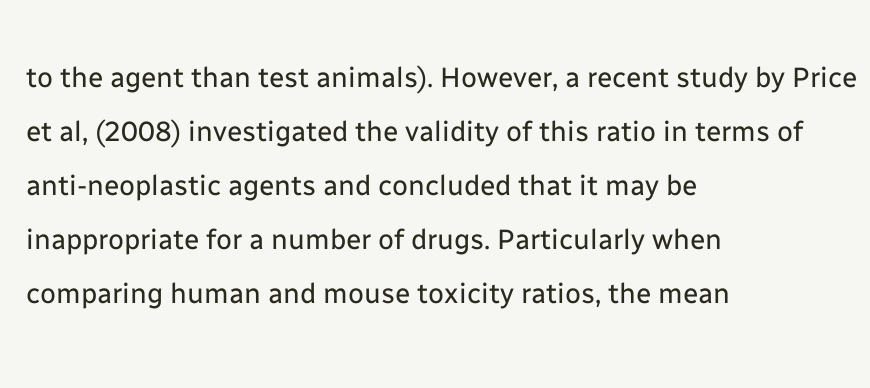to the agent than test animals). However, a recent study by Price et al, (2008) investigated the validity of this ratio in terms of anti-neoplastic agents and concluded that it may be inappropriate for a number of drugs. Particularly when comparing human and mouse toxicity ratios, the mean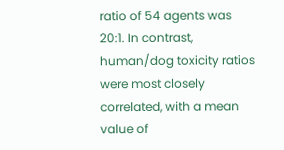ratio of 54 agents was 20:1. In contrast, human/dog toxicity ratios were most closely correlated, with a mean value of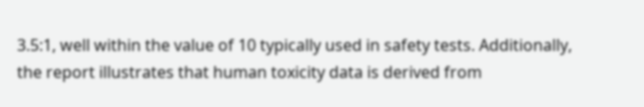3.5:1, well within the value of 10 typically used in safety tests. Additionally, the report illustrates that human toxicity data is derived from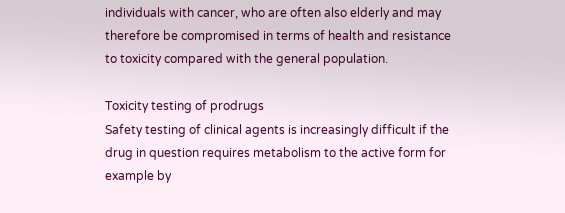individuals with cancer, who are often also elderly and may therefore be compromised in terms of health and resistance to toxicity compared with the general population.

Toxicity testing of prodrugs
Safety testing of clinical agents is increasingly difficult if the drug in question requires metabolism to the active form for example by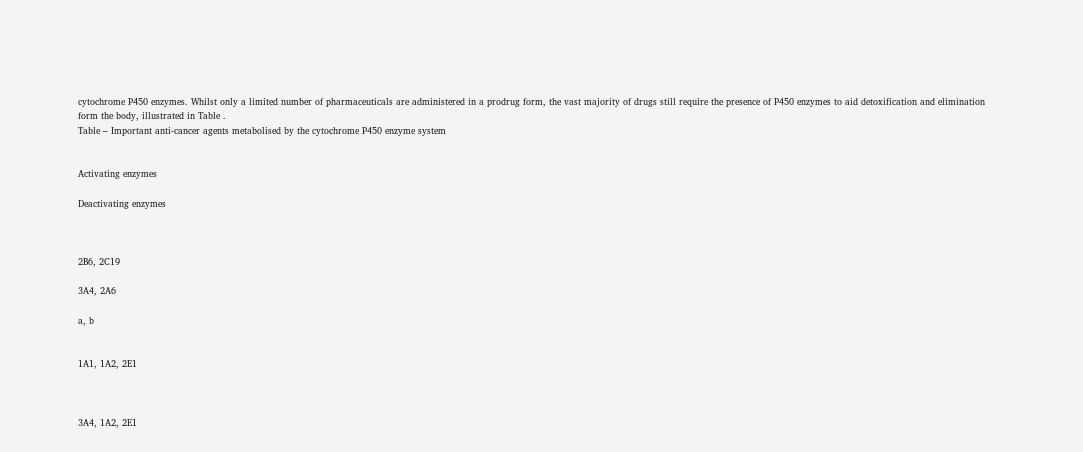cytochrome P450 enzymes. Whilst only a limited number of pharmaceuticals are administered in a prodrug form, the vast majority of drugs still require the presence of P450 enzymes to aid detoxification and elimination form the body, illustrated in Table .
Table – Important anti-cancer agents metabolised by the cytochrome P450 enzyme system


Activating enzymes

Deactivating enzymes



2B6, 2C19

3A4, 2A6

a, b


1A1, 1A2, 2E1



3A4, 1A2, 2E1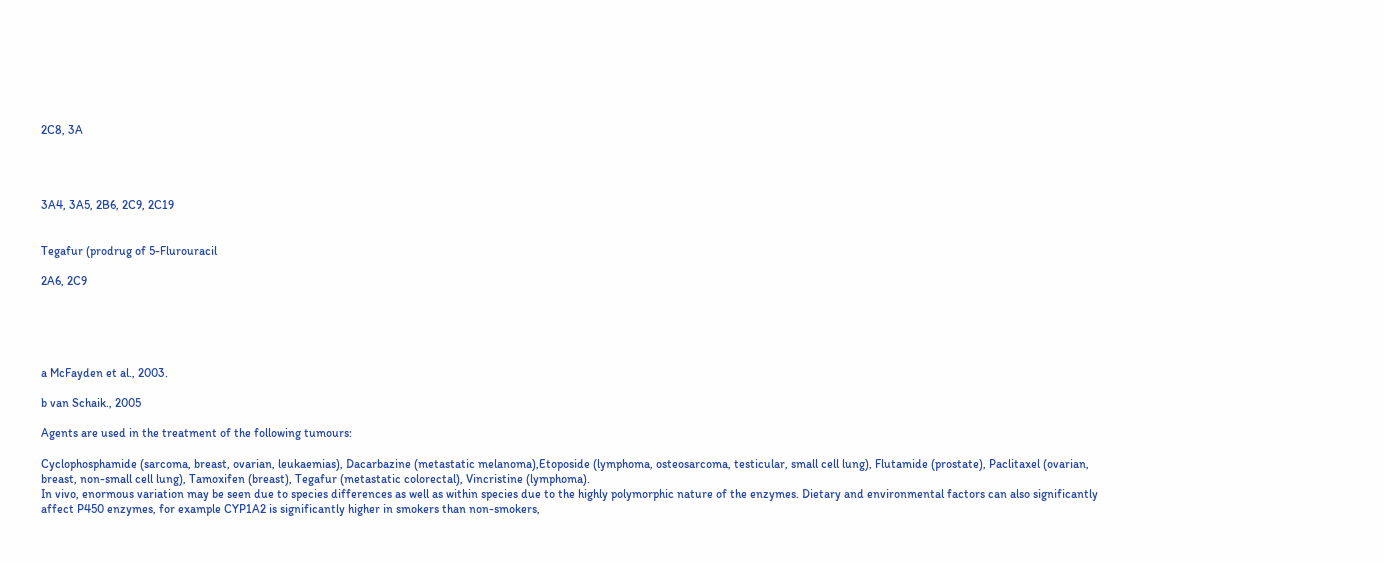2C8, 3A




3A4, 3A5, 2B6, 2C9, 2C19


Tegafur (prodrug of 5-Flurouracil

2A6, 2C9





a McFayden et al., 2003.

b van Schaik., 2005

Agents are used in the treatment of the following tumours:

Cyclophosphamide (sarcoma, breast, ovarian, leukaemias), Dacarbazine (metastatic melanoma),Etoposide (lymphoma, osteosarcoma, testicular, small cell lung), Flutamide (prostate), Paclitaxel (ovarian, breast, non-small cell lung), Tamoxifen (breast), Tegafur (metastatic colorectal), Vincristine (lymphoma).
In vivo, enormous variation may be seen due to species differences as well as within species due to the highly polymorphic nature of the enzymes. Dietary and environmental factors can also significantly affect P450 enzymes, for example CYP1A2 is significantly higher in smokers than non-smokers,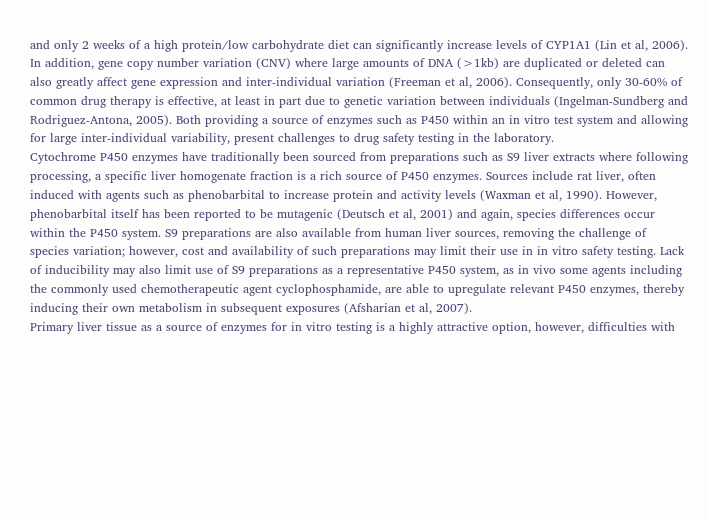and only 2 weeks of a high protein/low carbohydrate diet can significantly increase levels of CYP1A1 (Lin et al, 2006). In addition, gene copy number variation (CNV) where large amounts of DNA (>1kb) are duplicated or deleted can also greatly affect gene expression and inter-individual variation (Freeman et al, 2006). Consequently, only 30-60% of common drug therapy is effective, at least in part due to genetic variation between individuals (Ingelman-Sundberg and Rodriguez-Antona, 2005). Both providing a source of enzymes such as P450 within an in vitro test system and allowing for large inter-individual variability, present challenges to drug safety testing in the laboratory.
Cytochrome P450 enzymes have traditionally been sourced from preparations such as S9 liver extracts where following processing, a specific liver homogenate fraction is a rich source of P450 enzymes. Sources include rat liver, often induced with agents such as phenobarbital to increase protein and activity levels (Waxman et al, 1990). However, phenobarbital itself has been reported to be mutagenic (Deutsch et al, 2001) and again, species differences occur within the P450 system. S9 preparations are also available from human liver sources, removing the challenge of species variation; however, cost and availability of such preparations may limit their use in in vitro safety testing. Lack of inducibility may also limit use of S9 preparations as a representative P450 system, as in vivo some agents including the commonly used chemotherapeutic agent cyclophosphamide, are able to upregulate relevant P450 enzymes, thereby inducing their own metabolism in subsequent exposures (Afsharian et al, 2007).
Primary liver tissue as a source of enzymes for in vitro testing is a highly attractive option, however, difficulties with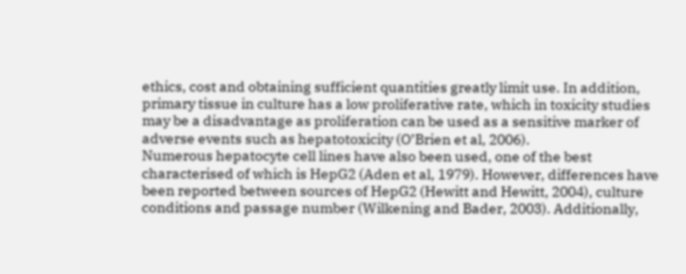ethics, cost and obtaining sufficient quantities greatly limit use. In addition, primary tissue in culture has a low proliferative rate, which in toxicity studies may be a disadvantage as proliferation can be used as a sensitive marker of adverse events such as hepatotoxicity (O’Brien et al, 2006).
Numerous hepatocyte cell lines have also been used, one of the best characterised of which is HepG2 (Aden et al, 1979). However, differences have been reported between sources of HepG2 (Hewitt and Hewitt, 2004), culture conditions and passage number (Wilkening and Bader, 2003). Additionally,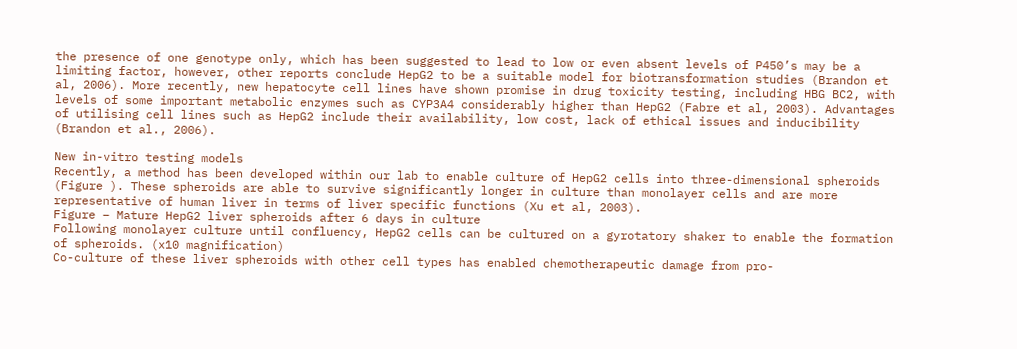the presence of one genotype only, which has been suggested to lead to low or even absent levels of P450’s may be a limiting factor, however, other reports conclude HepG2 to be a suitable model for biotransformation studies (Brandon et al, 2006). More recently, new hepatocyte cell lines have shown promise in drug toxicity testing, including HBG BC2, with levels of some important metabolic enzymes such as CYP3A4 considerably higher than HepG2 (Fabre et al, 2003). Advantages of utilising cell lines such as HepG2 include their availability, low cost, lack of ethical issues and inducibility (Brandon et al., 2006).

New in-vitro testing models
Recently, a method has been developed within our lab to enable culture of HepG2 cells into three-dimensional spheroids (Figure ). These spheroids are able to survive significantly longer in culture than monolayer cells and are more representative of human liver in terms of liver specific functions (Xu et al, 2003).
Figure – Mature HepG2 liver spheroids after 6 days in culture
Following monolayer culture until confluency, HepG2 cells can be cultured on a gyrotatory shaker to enable the formation of spheroids. (x10 magnification)
Co-culture of these liver spheroids with other cell types has enabled chemotherapeutic damage from pro-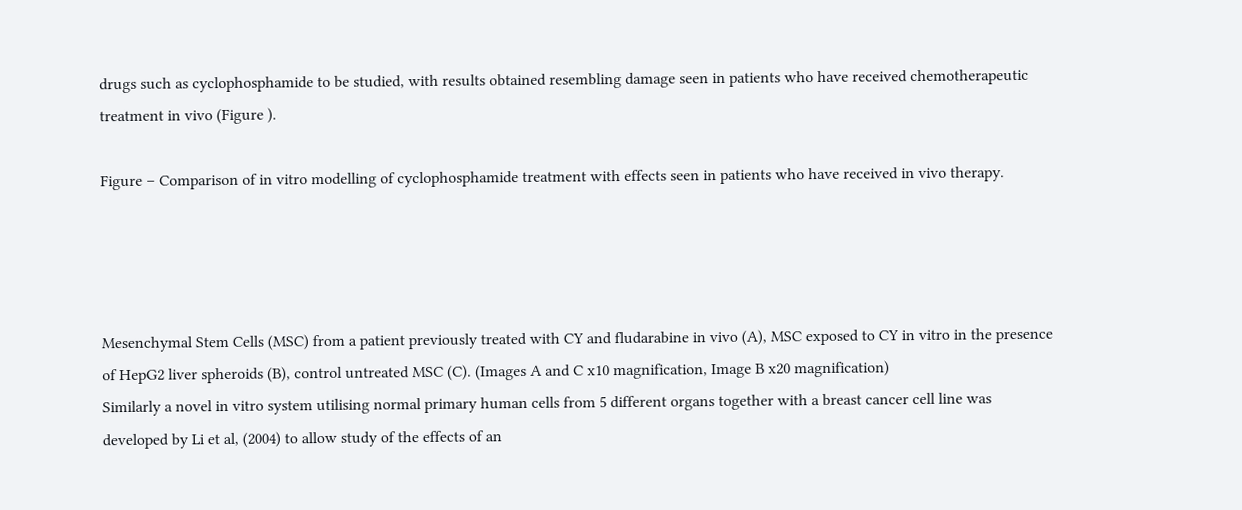drugs such as cyclophosphamide to be studied, with results obtained resembling damage seen in patients who have received chemotherapeutic treatment in vivo (Figure ).

Figure – Comparison of in vitro modelling of cyclophosphamide treatment with effects seen in patients who have received in vivo therapy.




Mesenchymal Stem Cells (MSC) from a patient previously treated with CY and fludarabine in vivo (A), MSC exposed to CY in vitro in the presence of HepG2 liver spheroids (B), control untreated MSC (C). (Images A and C x10 magnification, Image B x20 magnification)
Similarly a novel in vitro system utilising normal primary human cells from 5 different organs together with a breast cancer cell line was developed by Li et al, (2004) to allow study of the effects of an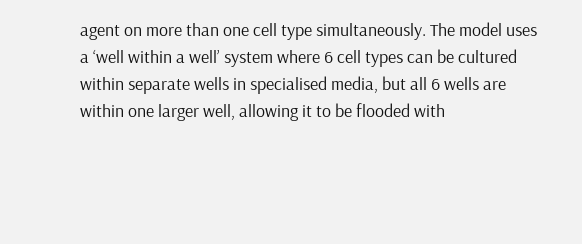agent on more than one cell type simultaneously. The model uses a ‘well within a well’ system where 6 cell types can be cultured within separate wells in specialised media, but all 6 wells are within one larger well, allowing it to be flooded with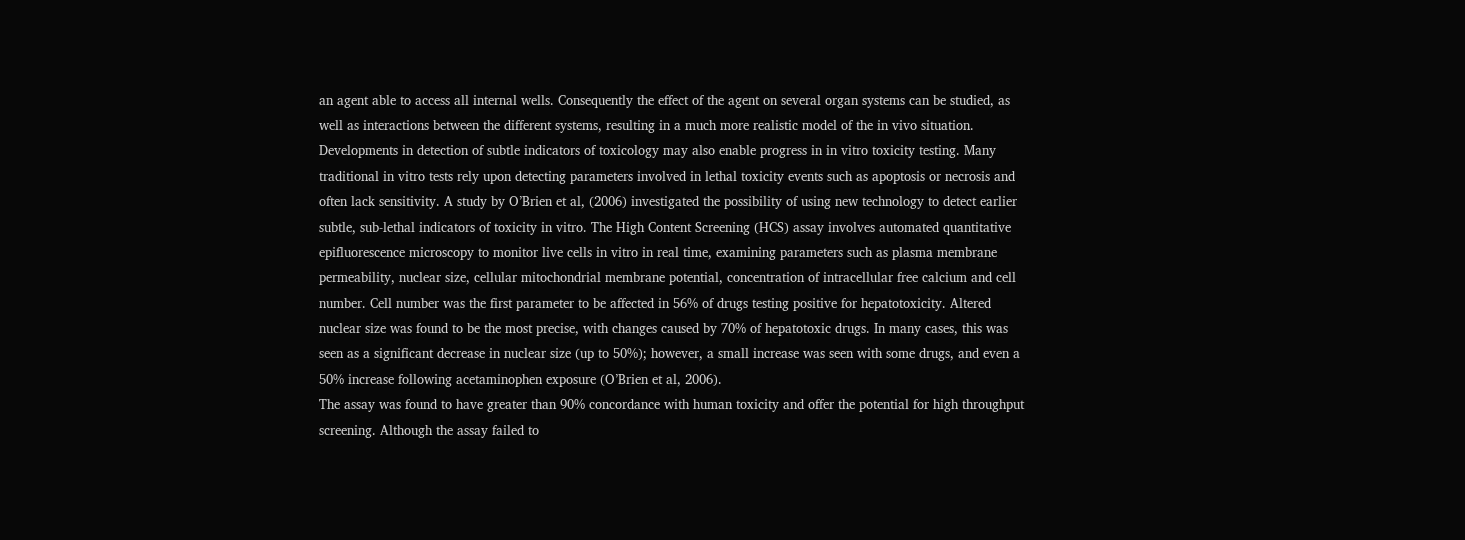an agent able to access all internal wells. Consequently the effect of the agent on several organ systems can be studied, as well as interactions between the different systems, resulting in a much more realistic model of the in vivo situation.
Developments in detection of subtle indicators of toxicology may also enable progress in in vitro toxicity testing. Many traditional in vitro tests rely upon detecting parameters involved in lethal toxicity events such as apoptosis or necrosis and often lack sensitivity. A study by O’Brien et al, (2006) investigated the possibility of using new technology to detect earlier subtle, sub-lethal indicators of toxicity in vitro. The High Content Screening (HCS) assay involves automated quantitative epifluorescence microscopy to monitor live cells in vitro in real time, examining parameters such as plasma membrane permeability, nuclear size, cellular mitochondrial membrane potential, concentration of intracellular free calcium and cell number. Cell number was the first parameter to be affected in 56% of drugs testing positive for hepatotoxicity. Altered nuclear size was found to be the most precise, with changes caused by 70% of hepatotoxic drugs. In many cases, this was seen as a significant decrease in nuclear size (up to 50%); however, a small increase was seen with some drugs, and even a 50% increase following acetaminophen exposure (O’Brien et al, 2006).
The assay was found to have greater than 90% concordance with human toxicity and offer the potential for high throughput screening. Although the assay failed to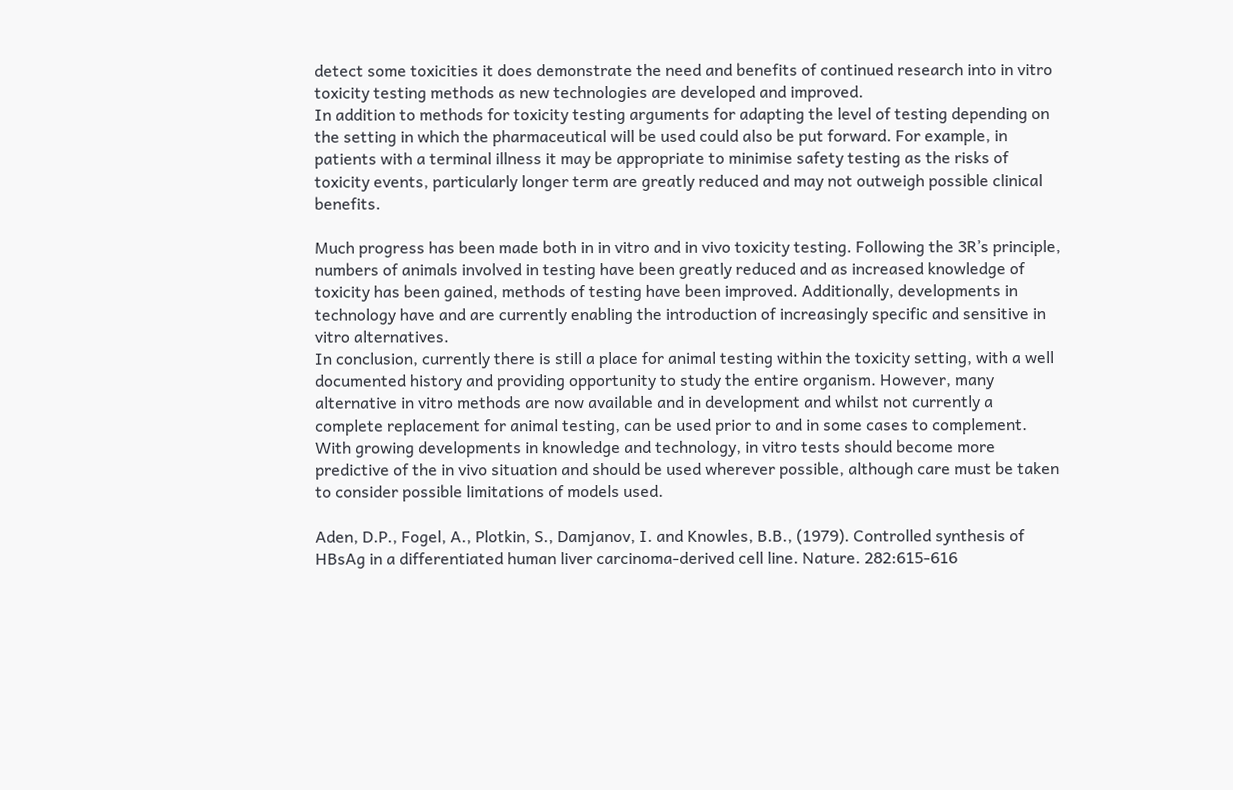detect some toxicities it does demonstrate the need and benefits of continued research into in vitro toxicity testing methods as new technologies are developed and improved.
In addition to methods for toxicity testing arguments for adapting the level of testing depending on the setting in which the pharmaceutical will be used could also be put forward. For example, in patients with a terminal illness it may be appropriate to minimise safety testing as the risks of toxicity events, particularly longer term are greatly reduced and may not outweigh possible clinical benefits.

Much progress has been made both in in vitro and in vivo toxicity testing. Following the 3R’s principle, numbers of animals involved in testing have been greatly reduced and as increased knowledge of toxicity has been gained, methods of testing have been improved. Additionally, developments in technology have and are currently enabling the introduction of increasingly specific and sensitive in vitro alternatives.
In conclusion, currently there is still a place for animal testing within the toxicity setting, with a well documented history and providing opportunity to study the entire organism. However, many alternative in vitro methods are now available and in development and whilst not currently a complete replacement for animal testing, can be used prior to and in some cases to complement. With growing developments in knowledge and technology, in vitro tests should become more predictive of the in vivo situation and should be used wherever possible, although care must be taken to consider possible limitations of models used.

Aden, D.P., Fogel, A., Plotkin, S., Damjanov, I. and Knowles, B.B., (1979). Controlled synthesis of HBsAg in a differentiated human liver carcinoma-derived cell line. Nature. 282:615-616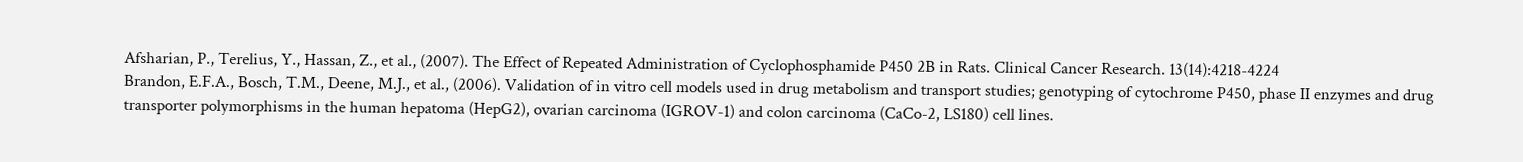Afsharian, P., Terelius, Y., Hassan, Z., et al., (2007). The Effect of Repeated Administration of Cyclophosphamide P450 2B in Rats. Clinical Cancer Research. 13(14):4218-4224
Brandon, E.F.A., Bosch, T.M., Deene, M.J., et al., (2006). Validation of in vitro cell models used in drug metabolism and transport studies; genotyping of cytochrome P450, phase II enzymes and drug transporter polymorphisms in the human hepatoma (HepG2), ovarian carcinoma (IGROV-1) and colon carcinoma (CaCo-2, LS180) cell lines.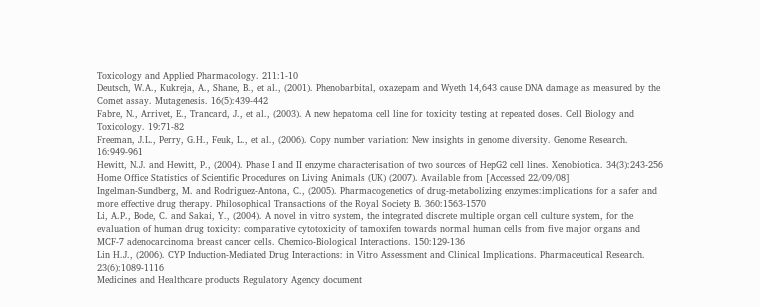Toxicology and Applied Pharmacology. 211:1-10
Deutsch, W.A., Kukreja, A., Shane, B., et al., (2001). Phenobarbital, oxazepam and Wyeth 14,643 cause DNA damage as measured by the Comet assay. Mutagenesis. 16(5):439-442
Fabre, N., Arrivet, E., Trancard, J., et al., (2003). A new hepatoma cell line for toxicity testing at repeated doses. Cell Biology and Toxicology. 19:71-82
Freeman, J.L., Perry, G.H., Feuk, L., et al., (2006). Copy number variation: New insights in genome diversity. Genome Research. 16:949-961
Hewitt, N.J. and Hewitt, P., (2004). Phase I and II enzyme characterisation of two sources of HepG2 cell lines. Xenobiotica. 34(3):243-256
Home Office Statistics of Scientific Procedures on Living Animals (UK) (2007). Available from [Accessed 22/09/08]
Ingelman-Sundberg, M. and Rodriguez-Antona, C., (2005). Pharmacogenetics of drug-metabolizing enzymes:implications for a safer and more effective drug therapy. Philosophical Transactions of the Royal Society B. 360:1563-1570
Li, A.P., Bode, C. and Sakai, Y., (2004). A novel in vitro system, the integrated discrete multiple organ cell culture system, for the evaluation of human drug toxicity: comparative cytotoxicity of tamoxifen towards normal human cells from five major organs and MCF-7 adenocarcinoma breast cancer cells. Chemico-Biological Interactions. 150:129-136
Lin H.J., (2006). CYP Induction-Mediated Drug Interactions: in Vitro Assessment and Clinical Implications. Pharmaceutical Research. 23(6):1089-1116
Medicines and Healthcare products Regulatory Agency document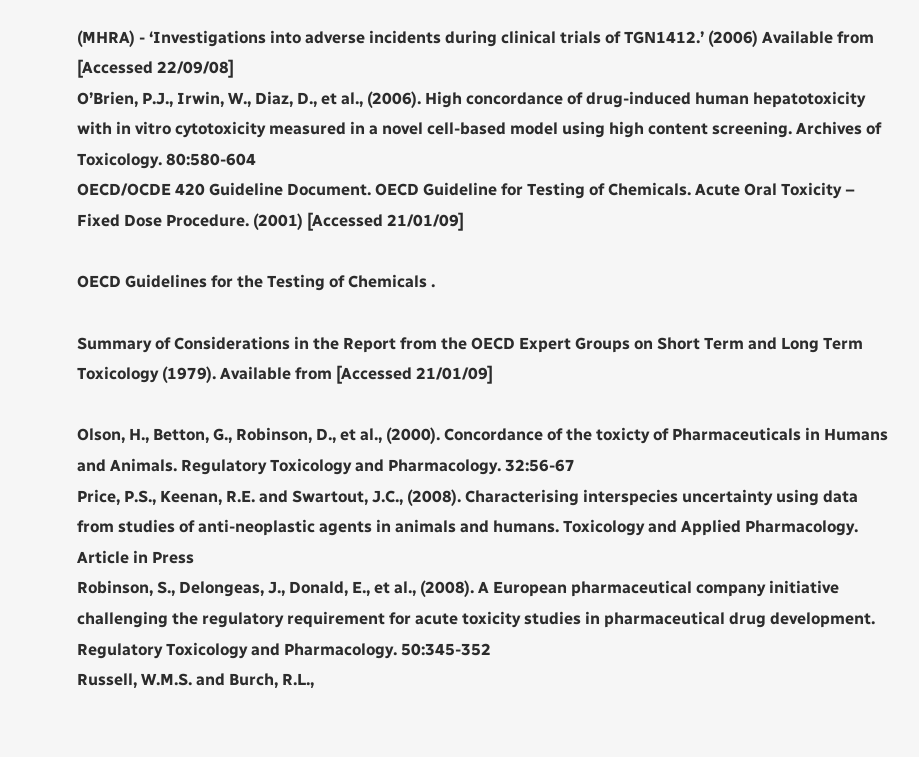(MHRA) - ‘Investigations into adverse incidents during clinical trials of TGN1412.’ (2006) Available from [Accessed 22/09/08]
O’Brien, P.J., Irwin, W., Diaz, D., et al., (2006). High concordance of drug-induced human hepatotoxicity with in vitro cytotoxicity measured in a novel cell-based model using high content screening. Archives of Toxicology. 80:580-604
OECD/OCDE 420 Guideline Document. OECD Guideline for Testing of Chemicals. Acute Oral Toxicity – Fixed Dose Procedure. (2001) [Accessed 21/01/09]

OECD Guidelines for the Testing of Chemicals .

Summary of Considerations in the Report from the OECD Expert Groups on Short Term and Long Term Toxicology (1979). Available from [Accessed 21/01/09]

Olson, H., Betton, G., Robinson, D., et al., (2000). Concordance of the toxicty of Pharmaceuticals in Humans and Animals. Regulatory Toxicology and Pharmacology. 32:56-67
Price, P.S., Keenan, R.E. and Swartout, J.C., (2008). Characterising interspecies uncertainty using data from studies of anti-neoplastic agents in animals and humans. Toxicology and Applied Pharmacology. Article in Press
Robinson, S., Delongeas, J., Donald, E., et al., (2008). A European pharmaceutical company initiative challenging the regulatory requirement for acute toxicity studies in pharmaceutical drug development. Regulatory Toxicology and Pharmacology. 50:345-352
Russell, W.M.S. and Burch, R.L.,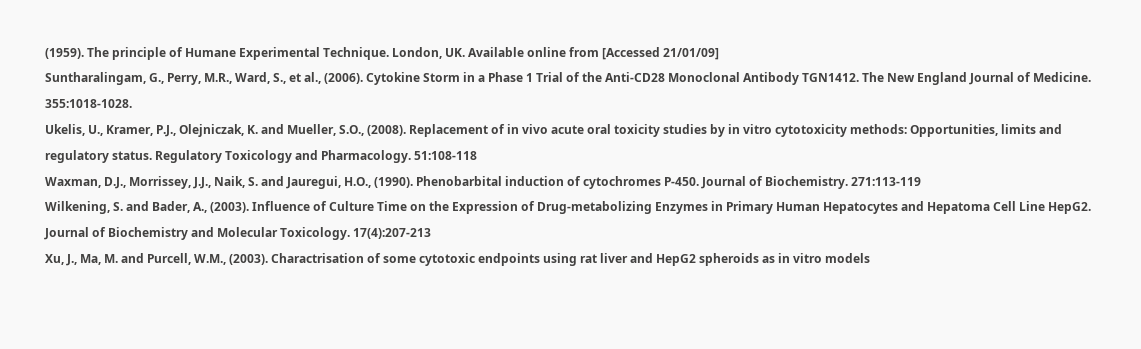(1959). The principle of Humane Experimental Technique. London, UK. Available online from [Accessed 21/01/09]
Suntharalingam, G., Perry, M.R., Ward, S., et al., (2006). Cytokine Storm in a Phase 1 Trial of the Anti-CD28 Monoclonal Antibody TGN1412. The New England Journal of Medicine. 355:1018-1028.
Ukelis, U., Kramer, P.J., Olejniczak, K. and Mueller, S.O., (2008). Replacement of in vivo acute oral toxicity studies by in vitro cytotoxicity methods: Opportunities, limits and regulatory status. Regulatory Toxicology and Pharmacology. 51:108-118
Waxman, D.J., Morrissey, J.J., Naik, S. and Jauregui, H.O., (1990). Phenobarbital induction of cytochromes P-450. Journal of Biochemistry. 271:113-119
Wilkening, S. and Bader, A., (2003). Influence of Culture Time on the Expression of Drug-metabolizing Enzymes in Primary Human Hepatocytes and Hepatoma Cell Line HepG2. Journal of Biochemistry and Molecular Toxicology. 17(4):207-213
Xu, J., Ma, M. and Purcell, W.M., (2003). Charactrisation of some cytotoxic endpoints using rat liver and HepG2 spheroids as in vitro models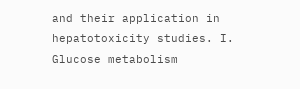and their application in hepatotoxicity studies. I. Glucose metabolism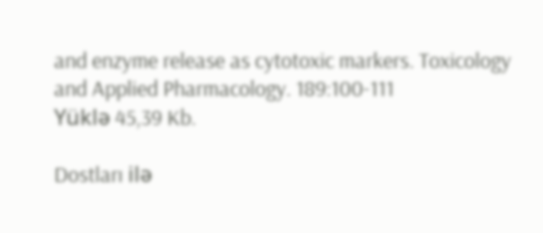and enzyme release as cytotoxic markers. Toxicology and Applied Pharmacology. 189:100-111
Yüklə 45,39 Kb.

Dostları ilə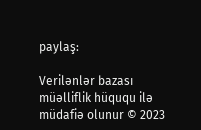paylaş:

Verilənlər bazası müəlliflik hüququ ilə müdafiə olunur © 2023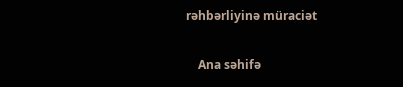rəhbərliyinə müraciət

    Ana səhifə